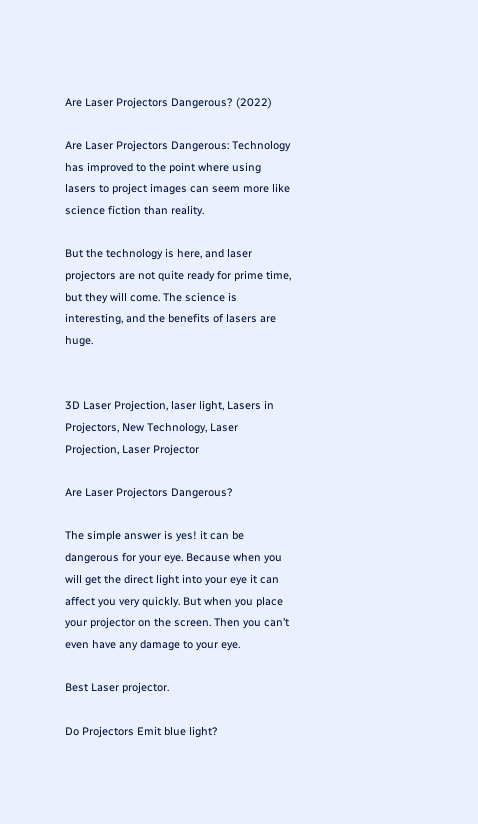Are Laser Projectors Dangerous? (2022)

Are Laser Projectors Dangerous: Technology has improved to the point where using lasers to project images can seem more like science fiction than reality.

But the technology is here, and laser projectors are not quite ready for prime time, but they will come. The science is interesting, and the benefits of lasers are huge.


3D Laser Projection, laser light, Lasers in Projectors, New Technology, Laser Projection, Laser Projector

Are Laser Projectors Dangerous?

The simple answer is yes! it can be dangerous for your eye. Because when you will get the direct light into your eye it can affect you very quickly. But when you place your projector on the screen. Then you can’t even have any damage to your eye.

Best Laser projector.

Do Projectors Emit blue light?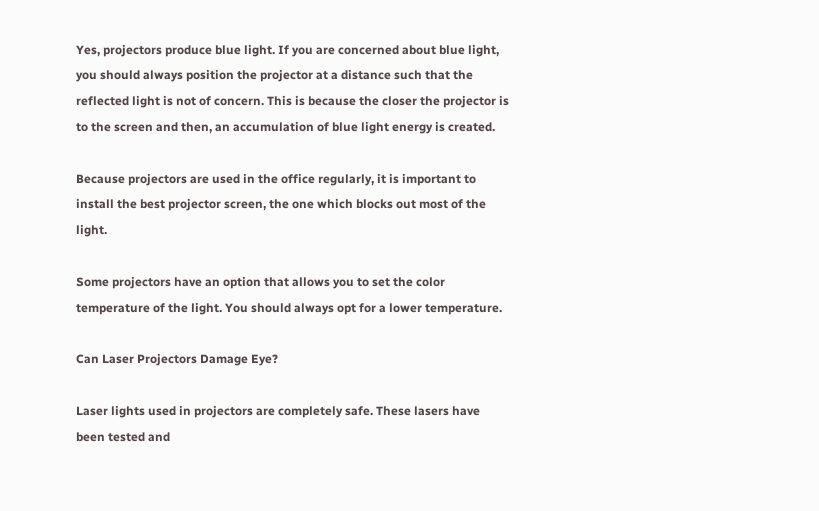Yes, projectors produce blue light. If you are concerned about blue light, you should always position the projector at a distance such that the reflected light is not of concern. This is because the closer the projector is to the screen and then, an accumulation of blue light energy is created.

Because projectors are used in the office regularly, it is important to install the best projector screen, the one which blocks out most of the light.

Some projectors have an option that allows you to set the color temperature of the light. You should always opt for a lower temperature.

Can Laser Projectors Damage Eye?

Laser lights used in projectors are completely safe. These lasers have been tested and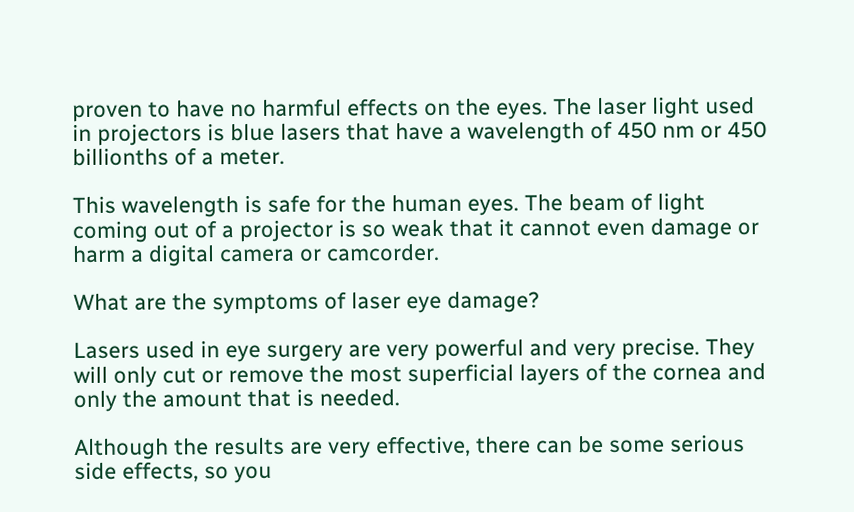proven to have no harmful effects on the eyes. The laser light used in projectors is blue lasers that have a wavelength of 450 nm or 450 billionths of a meter.

This wavelength is safe for the human eyes. The beam of light coming out of a projector is so weak that it cannot even damage or harm a digital camera or camcorder.

What are the symptoms of laser eye damage?

Lasers used in eye surgery are very powerful and very precise. They will only cut or remove the most superficial layers of the cornea and only the amount that is needed.

Although the results are very effective, there can be some serious side effects, so you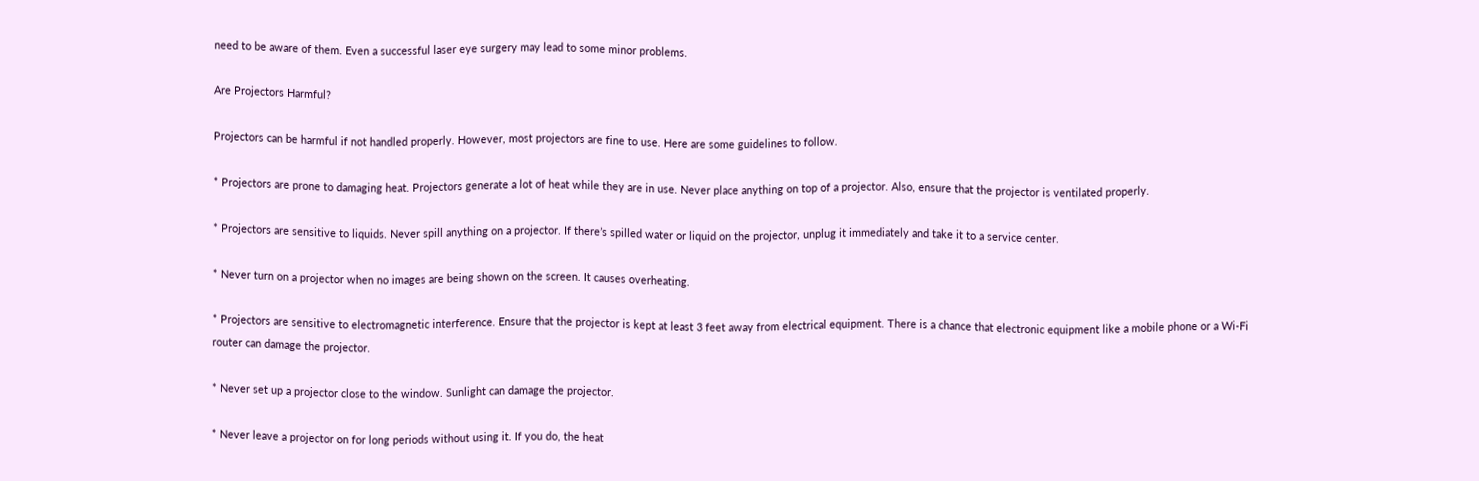need to be aware of them. Even a successful laser eye surgery may lead to some minor problems.

Are Projectors Harmful?

Projectors can be harmful if not handled properly. However, most projectors are fine to use. Here are some guidelines to follow.

* Projectors are prone to damaging heat. Projectors generate a lot of heat while they are in use. Never place anything on top of a projector. Also, ensure that the projector is ventilated properly.

* Projectors are sensitive to liquids. Never spill anything on a projector. If there’s spilled water or liquid on the projector, unplug it immediately and take it to a service center.

* Never turn on a projector when no images are being shown on the screen. It causes overheating.

* Projectors are sensitive to electromagnetic interference. Ensure that the projector is kept at least 3 feet away from electrical equipment. There is a chance that electronic equipment like a mobile phone or a Wi-Fi router can damage the projector.

* Never set up a projector close to the window. Sunlight can damage the projector.

* Never leave a projector on for long periods without using it. If you do, the heat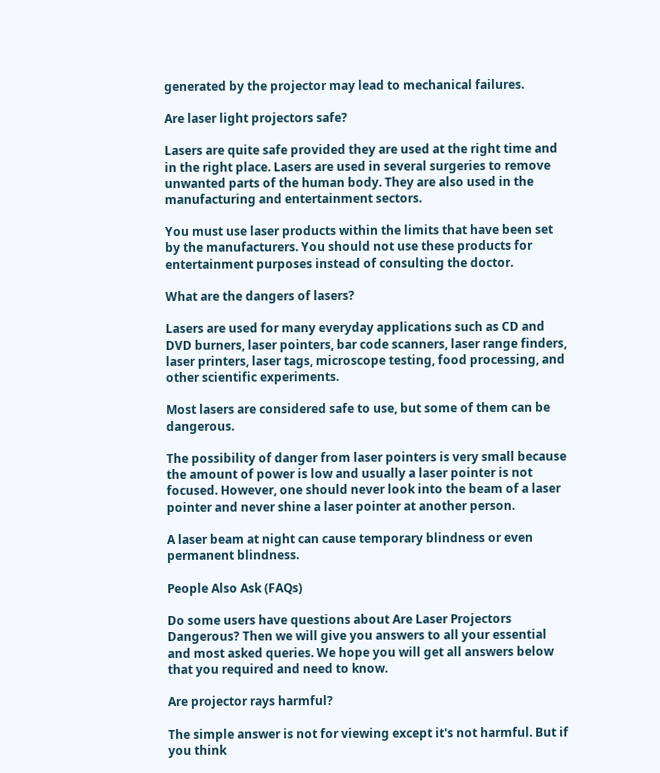generated by the projector may lead to mechanical failures.

Are laser light projectors safe?

Lasers are quite safe provided they are used at the right time and in the right place. Lasers are used in several surgeries to remove unwanted parts of the human body. They are also used in the manufacturing and entertainment sectors.

You must use laser products within the limits that have been set by the manufacturers. You should not use these products for entertainment purposes instead of consulting the doctor.

What are the dangers of lasers?

Lasers are used for many everyday applications such as CD and DVD burners, laser pointers, bar code scanners, laser range finders, laser printers, laser tags, microscope testing, food processing, and other scientific experiments.

Most lasers are considered safe to use, but some of them can be dangerous.

The possibility of danger from laser pointers is very small because the amount of power is low and usually a laser pointer is not focused. However, one should never look into the beam of a laser pointer and never shine a laser pointer at another person.

A laser beam at night can cause temporary blindness or even permanent blindness.

People Also Ask (FAQs)

Do some users have questions about Are Laser Projectors Dangerous? Then we will give you answers to all your essential and most asked queries. We hope you will get all answers below that you required and need to know.

Are projector rays harmful?

The simple answer is not for viewing except it's not harmful. But if you think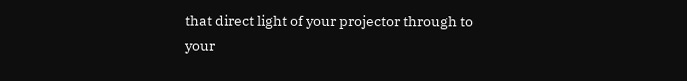that direct light of your projector through to your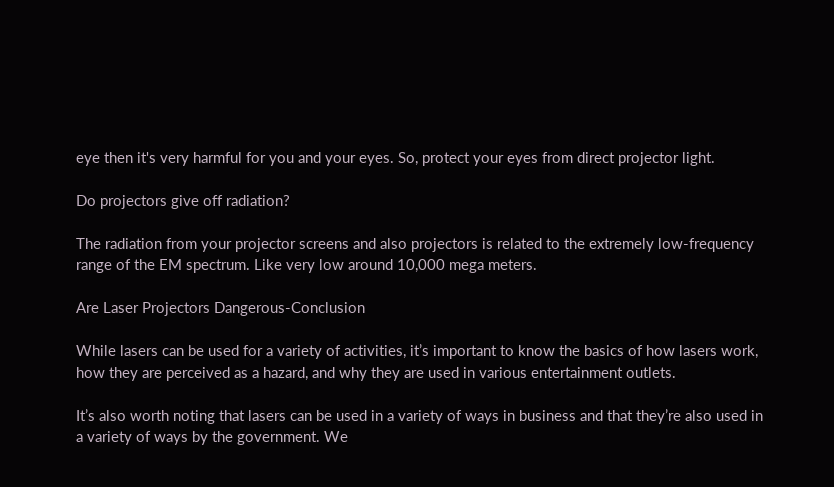eye then it's very harmful for you and your eyes. So, protect your eyes from direct projector light.

Do projectors give off radiation?

The radiation from your projector screens and also projectors is related to the extremely low-frequency range of the EM spectrum. Like very low around 10,000 mega meters.

Are Laser Projectors Dangerous-Conclusion

While lasers can be used for a variety of activities, it’s important to know the basics of how lasers work, how they are perceived as a hazard, and why they are used in various entertainment outlets.

It’s also worth noting that lasers can be used in a variety of ways in business and that they’re also used in a variety of ways by the government. We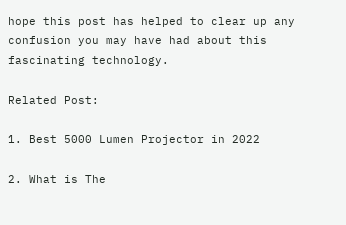hope this post has helped to clear up any confusion you may have had about this fascinating technology.

Related Post:

1. Best 5000 Lumen Projector in 2022

2. What is The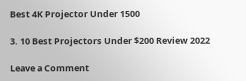Best 4K Projector Under 1500

3. 10 Best Projectors Under $200 Review 2022

Leave a Comment